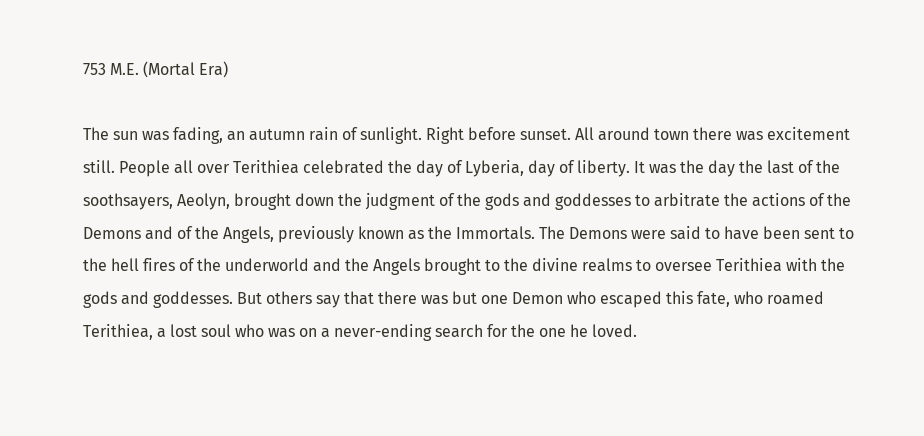753 M.E. (Mortal Era)

The sun was fading, an autumn rain of sunlight. Right before sunset. All around town there was excitement still. People all over Terithiea celebrated the day of Lyberia, day of liberty. It was the day the last of the soothsayers, Aeolyn, brought down the judgment of the gods and goddesses to arbitrate the actions of the Demons and of the Angels, previously known as the Immortals. The Demons were said to have been sent to the hell fires of the underworld and the Angels brought to the divine realms to oversee Terithiea with the gods and goddesses. But others say that there was but one Demon who escaped this fate, who roamed Terithiea, a lost soul who was on a never-ending search for the one he loved.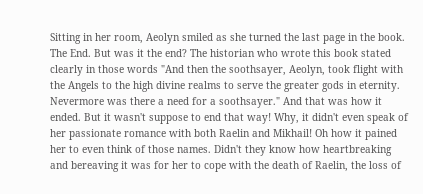Sitting in her room, Aeolyn smiled as she turned the last page in the book. The End. But was it the end? The historian who wrote this book stated clearly in those words "And then the soothsayer, Aeolyn, took flight with the Angels to the high divine realms to serve the greater gods in eternity. Nevermore was there a need for a soothsayer." And that was how it ended. But it wasn't suppose to end that way! Why, it didn't even speak of her passionate romance with both Raelin and Mikhail! Oh how it pained her to even think of those names. Didn't they know how heartbreaking and bereaving it was for her to cope with the death of Raelin, the loss of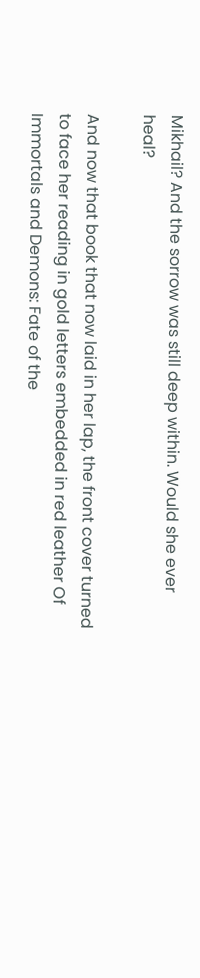Mikhail? And the sorrow was still deep within. Would she ever heal?

And now that book that now laid in her lap, the front cover turned to face her reading in gold letters embedded in red leather Of Immortals and Demons: Fate of the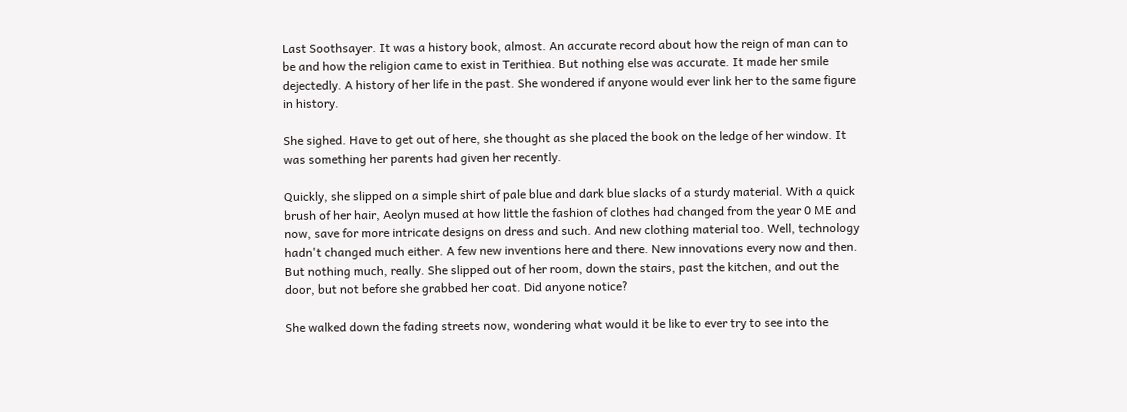Last Soothsayer. It was a history book, almost. An accurate record about how the reign of man can to be and how the religion came to exist in Terithiea. But nothing else was accurate. It made her smile dejectedly. A history of her life in the past. She wondered if anyone would ever link her to the same figure in history.

She sighed. Have to get out of here, she thought as she placed the book on the ledge of her window. It was something her parents had given her recently.

Quickly, she slipped on a simple shirt of pale blue and dark blue slacks of a sturdy material. With a quick brush of her hair, Aeolyn mused at how little the fashion of clothes had changed from the year 0 ME and now, save for more intricate designs on dress and such. And new clothing material too. Well, technology hadn't changed much either. A few new inventions here and there. New innovations every now and then. But nothing much, really. She slipped out of her room, down the stairs, past the kitchen, and out the door, but not before she grabbed her coat. Did anyone notice?

She walked down the fading streets now, wondering what would it be like to ever try to see into the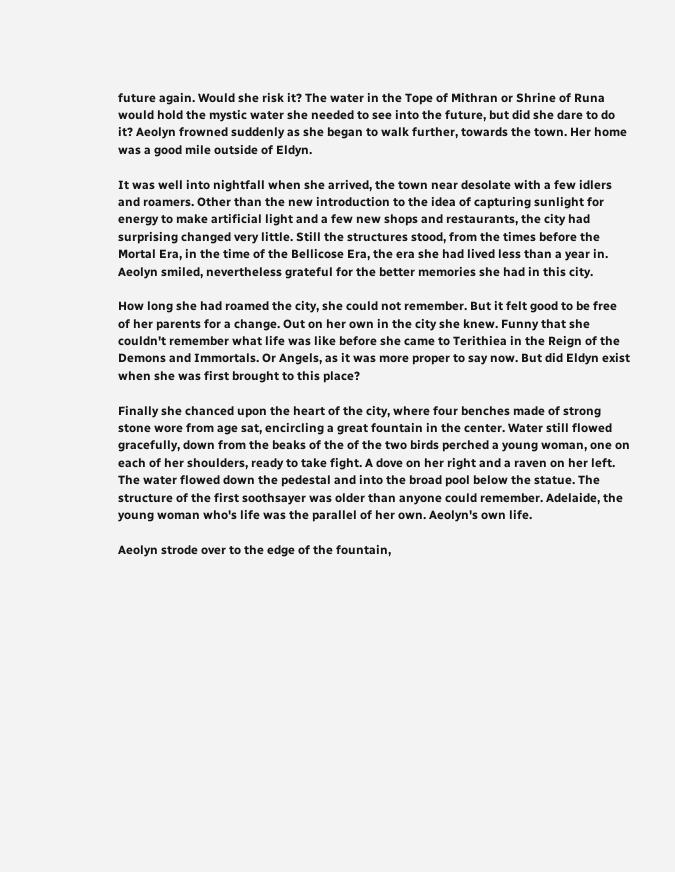future again. Would she risk it? The water in the Tope of Mithran or Shrine of Runa would hold the mystic water she needed to see into the future, but did she dare to do it? Aeolyn frowned suddenly as she began to walk further, towards the town. Her home was a good mile outside of Eldyn.

It was well into nightfall when she arrived, the town near desolate with a few idlers and roamers. Other than the new introduction to the idea of capturing sunlight for energy to make artificial light and a few new shops and restaurants, the city had surprising changed very little. Still the structures stood, from the times before the Mortal Era, in the time of the Bellicose Era, the era she had lived less than a year in. Aeolyn smiled, nevertheless grateful for the better memories she had in this city.

How long she had roamed the city, she could not remember. But it felt good to be free of her parents for a change. Out on her own in the city she knew. Funny that she couldn't remember what life was like before she came to Terithiea in the Reign of the Demons and Immortals. Or Angels, as it was more proper to say now. But did Eldyn exist when she was first brought to this place?

Finally she chanced upon the heart of the city, where four benches made of strong stone wore from age sat, encircling a great fountain in the center. Water still flowed gracefully, down from the beaks of the of the two birds perched a young woman, one on each of her shoulders, ready to take fight. A dove on her right and a raven on her left. The water flowed down the pedestal and into the broad pool below the statue. The structure of the first soothsayer was older than anyone could remember. Adelaide, the young woman who's life was the parallel of her own. Aeolyn's own life.

Aeolyn strode over to the edge of the fountain,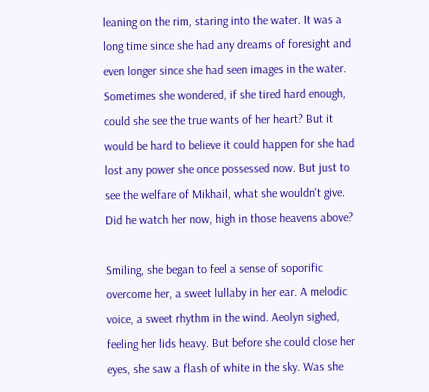leaning on the rim, staring into the water. It was a long time since she had any dreams of foresight and even longer since she had seen images in the water. Sometimes she wondered, if she tired hard enough, could she see the true wants of her heart? But it would be hard to believe it could happen for she had lost any power she once possessed now. But just to see the welfare of Mikhail, what she wouldn't give. Did he watch her now, high in those heavens above?

Smiling, she began to feel a sense of soporific overcome her, a sweet lullaby in her ear. A melodic voice, a sweet rhythm in the wind. Aeolyn sighed, feeling her lids heavy. But before she could close her eyes, she saw a flash of white in the sky. Was she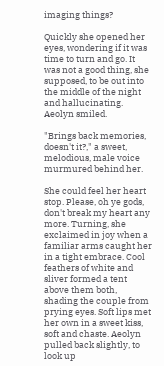imaging things?

Quickly she opened her eyes, wondering if it was time to turn and go. It was not a good thing, she supposed, to be out into the middle of the night and hallucinating. Aeolyn smiled.

"Brings back memories, doesn't it?," a sweet, melodious, male voice murmured behind her.

She could feel her heart stop. Please, oh ye gods, don't break my heart any more. Turning, she exclaimed in joy when a familiar arms caught her in a tight embrace. Cool feathers of white and sliver formed a tent above them both, shading the couple from prying eyes. Soft lips met her own in a sweet kiss, soft and chaste. Aeolyn pulled back slightly, to look up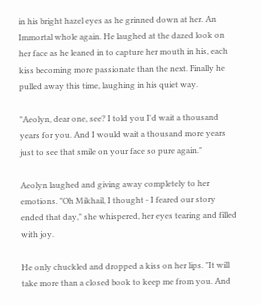in his bright hazel eyes as he grinned down at her. An Immortal whole again. He laughed at the dazed look on her face as he leaned in to capture her mouth in his, each kiss becoming more passionate than the next. Finally he pulled away this time, laughing in his quiet way.

"Aeolyn, dear one, see? I told you I'd wait a thousand years for you. And I would wait a thousand more years just to see that smile on your face so pure again."

Aeolyn laughed and giving away completely to her emotions. "Oh Mikhail, I thought - I feared our story ended that day," she whispered, her eyes tearing and filled with joy.

He only chuckled and dropped a kiss on her lips. "It will take more than a closed book to keep me from you. And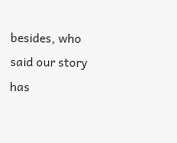besides, who said our story has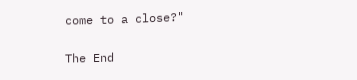come to a close?"

The End